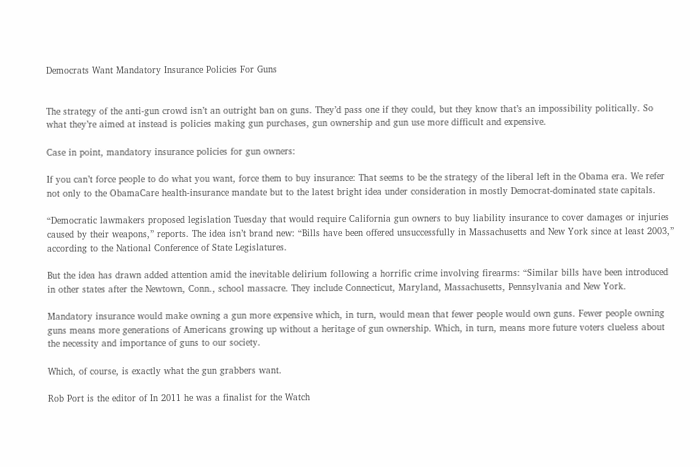Democrats Want Mandatory Insurance Policies For Guns


The strategy of the anti-gun crowd isn’t an outright ban on guns. They’d pass one if they could, but they know that’s an impossibility politically. So what they’re aimed at instead is policies making gun purchases, gun ownership and gun use more difficult and expensive.

Case in point, mandatory insurance policies for gun owners:

If you can’t force people to do what you want, force them to buy insurance: That seems to be the strategy of the liberal left in the Obama era. We refer not only to the ObamaCare health-insurance mandate but to the latest bright idea under consideration in mostly Democrat-dominated state capitals.

“Democratic lawmakers proposed legislation Tuesday that would require California gun owners to buy liability insurance to cover damages or injuries caused by their weapons,” reports. The idea isn’t brand new: “Bills have been offered unsuccessfully in Massachusetts and New York since at least 2003,” according to the National Conference of State Legislatures.

But the idea has drawn added attention amid the inevitable delirium following a horrific crime involving firearms: “Similar bills have been introduced in other states after the Newtown, Conn., school massacre. They include Connecticut, Maryland, Massachusetts, Pennsylvania and New York.

Mandatory insurance would make owning a gun more expensive which, in turn, would mean that fewer people would own guns. Fewer people owning guns means more generations of Americans growing up without a heritage of gun ownership. Which, in turn, means more future voters clueless about the necessity and importance of guns to our society.

Which, of course, is exactly what the gun grabbers want.

Rob Port is the editor of In 2011 he was a finalist for the Watch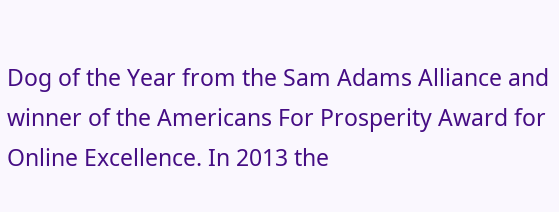Dog of the Year from the Sam Adams Alliance and winner of the Americans For Prosperity Award for Online Excellence. In 2013 the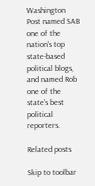Washington Post named SAB one of the nation's top state-based political blogs, and named Rob one of the state's best political reporters.

Related posts

Skip to toolbar